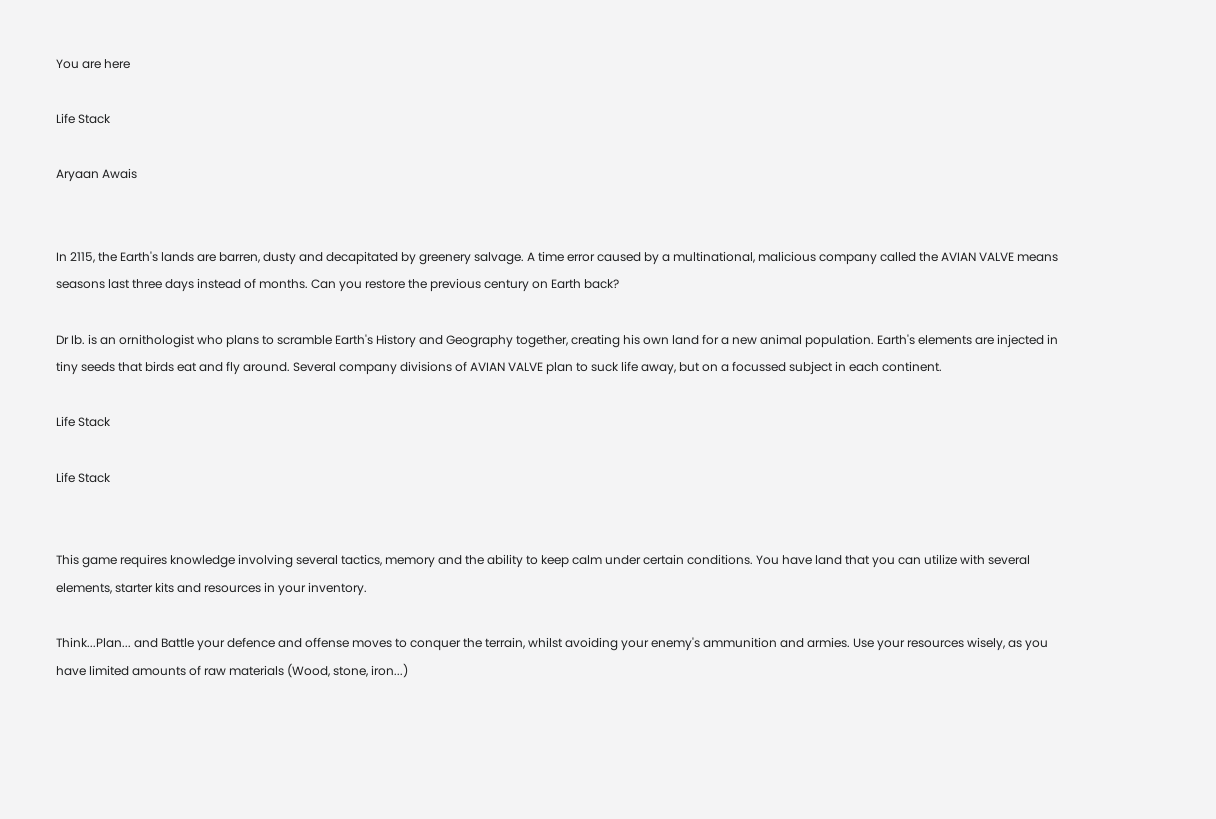You are here

Life Stack

Aryaan Awais


In 2115, the Earth's lands are barren, dusty and decapitated by greenery salvage. A time error caused by a multinational, malicious company called the AVIAN VALVE means seasons last three days instead of months. Can you restore the previous century on Earth back?

Dr Ib. is an ornithologist who plans to scramble Earth's History and Geography together, creating his own land for a new animal population. Earth's elements are injected in tiny seeds that birds eat and fly around. Several company divisions of AVIAN VALVE plan to suck life away, but on a focussed subject in each continent.

Life Stack

Life Stack


This game requires knowledge involving several tactics, memory and the ability to keep calm under certain conditions. You have land that you can utilize with several elements, starter kits and resources in your inventory.

Think...Plan... and Battle your defence and offense moves to conquer the terrain, whilst avoiding your enemy's ammunition and armies. Use your resources wisely, as you have limited amounts of raw materials (Wood, stone, iron...)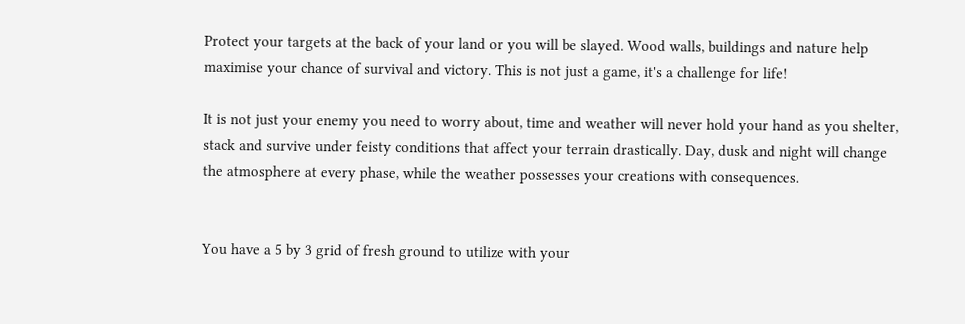Protect your targets at the back of your land or you will be slayed. Wood walls, buildings and nature help maximise your chance of survival and victory. This is not just a game, it's a challenge for life!

It is not just your enemy you need to worry about, time and weather will never hold your hand as you shelter, stack and survive under feisty conditions that affect your terrain drastically. Day, dusk and night will change the atmosphere at every phase, while the weather possesses your creations with consequences.


You have a 5 by 3 grid of fresh ground to utilize with your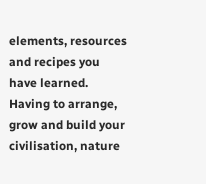elements, resources and recipes you have learned. Having to arrange, grow and build your civilisation, nature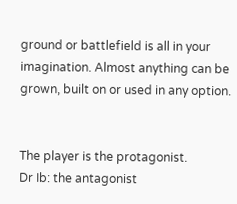ground or battlefield is all in your imagination. Almost anything can be grown, built on or used in any option.


The player is the protagonist.
Dr Ib: the antagonist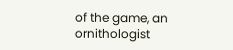of the game, an ornithologist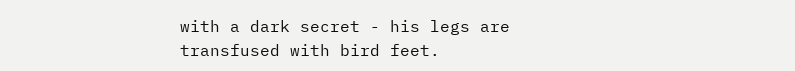with a dark secret - his legs are transfused with bird feet.